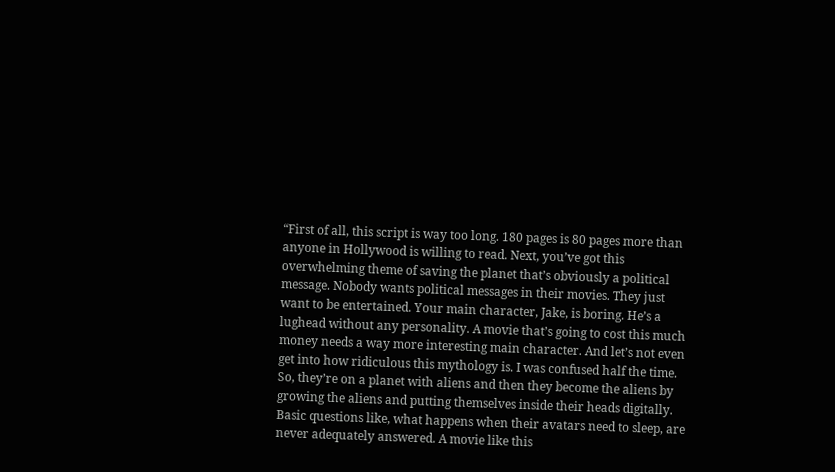“First of all, this script is way too long. 180 pages is 80 pages more than anyone in Hollywood is willing to read. Next, you’ve got this overwhelming theme of saving the planet that’s obviously a political message. Nobody wants political messages in their movies. They just want to be entertained. Your main character, Jake, is boring. He’s a lughead without any personality. A movie that’s going to cost this much money needs a way more interesting main character. And let’s not even get into how ridiculous this mythology is. I was confused half the time. So, they’re on a planet with aliens and then they become the aliens by growing the aliens and putting themselves inside their heads digitally. Basic questions like, what happens when their avatars need to sleep, are never adequately answered. A movie like this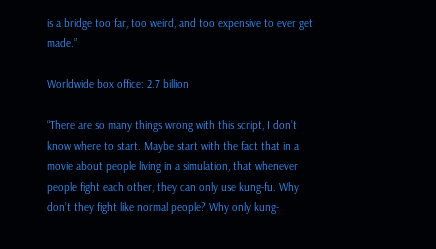is a bridge too far, too weird, and too expensive to ever get made.”

Worldwide box office: 2.7 billion

“There are so many things wrong with this script, I don’t know where to start. Maybe start with the fact that in a movie about people living in a simulation, that whenever people fight each other, they can only use kung-fu. Why don’t they fight like normal people? Why only kung-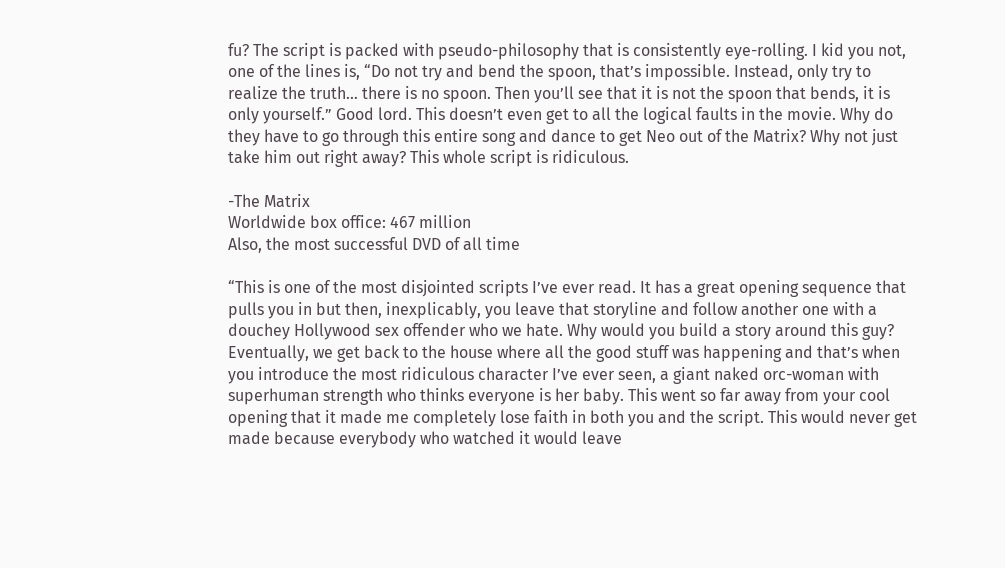fu? The script is packed with pseudo-philosophy that is consistently eye-rolling. I kid you not, one of the lines is, “Do not try and bend the spoon, that’s impossible. Instead, only try to realize the truth… there is no spoon. Then you’ll see that it is not the spoon that bends, it is only yourself.” Good lord. This doesn’t even get to all the logical faults in the movie. Why do they have to go through this entire song and dance to get Neo out of the Matrix? Why not just take him out right away? This whole script is ridiculous.

-The Matrix
Worldwide box office: 467 million
Also, the most successful DVD of all time

“This is one of the most disjointed scripts I’ve ever read. It has a great opening sequence that pulls you in but then, inexplicably, you leave that storyline and follow another one with a douchey Hollywood sex offender who we hate. Why would you build a story around this guy? Eventually, we get back to the house where all the good stuff was happening and that’s when you introduce the most ridiculous character I’ve ever seen, a giant naked orc-woman with superhuman strength who thinks everyone is her baby. This went so far away from your cool opening that it made me completely lose faith in both you and the script. This would never get made because everybody who watched it would leave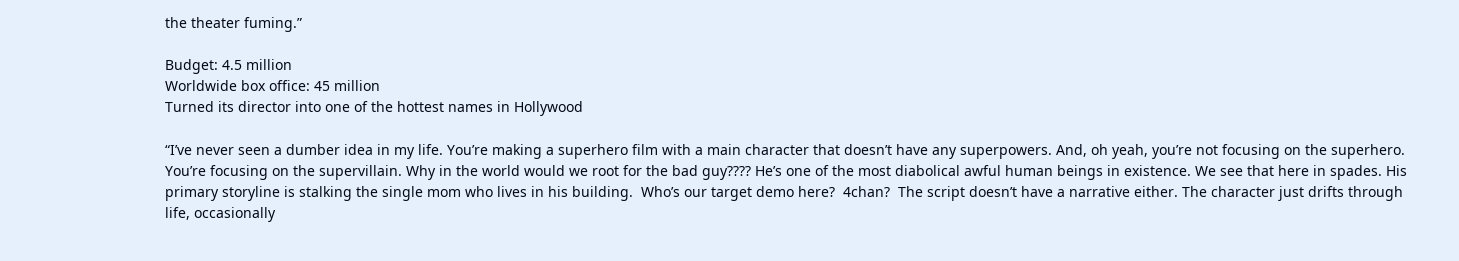the theater fuming.”

Budget: 4.5 million
Worldwide box office: 45 million
Turned its director into one of the hottest names in Hollywood

“I’ve never seen a dumber idea in my life. You’re making a superhero film with a main character that doesn’t have any superpowers. And, oh yeah, you’re not focusing on the superhero. You’re focusing on the supervillain. Why in the world would we root for the bad guy???? He’s one of the most diabolical awful human beings in existence. We see that here in spades. His primary storyline is stalking the single mom who lives in his building.  Who’s our target demo here?  4chan?  The script doesn’t have a narrative either. The character just drifts through life, occasionally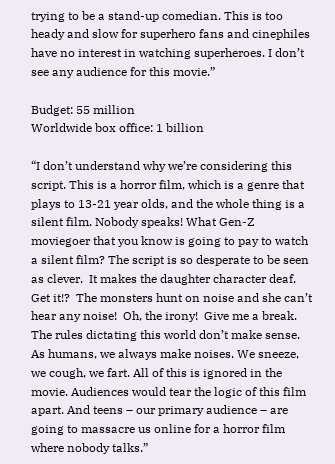trying to be a stand-up comedian. This is too heady and slow for superhero fans and cinephiles have no interest in watching superheroes. I don’t see any audience for this movie.”

Budget: 55 million
Worldwide box office: 1 billion

“I don’t understand why we’re considering this script. This is a horror film, which is a genre that plays to 13-21 year olds, and the whole thing is a silent film. Nobody speaks! What Gen-Z moviegoer that you know is going to pay to watch a silent film? The script is so desperate to be seen as clever.  It makes the daughter character deaf.  Get it!?  The monsters hunt on noise and she can’t hear any noise!  Oh, the irony!  Give me a break.  The rules dictating this world don’t make sense.  As humans, we always make noises. We sneeze, we cough, we fart. All of this is ignored in the movie. Audiences would tear the logic of this film apart. And teens – our primary audience – are going to massacre us online for a horror film where nobody talks.”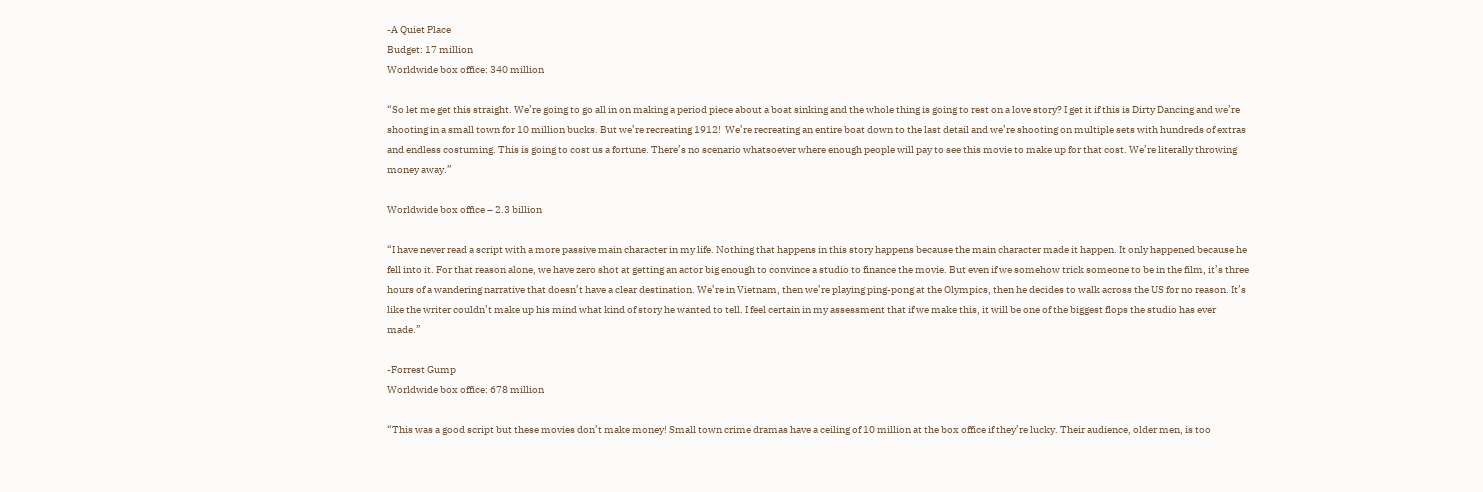-A Quiet Place
Budget: 17 million
Worldwide box office: 340 million

“So let me get this straight. We’re going to go all in on making a period piece about a boat sinking and the whole thing is going to rest on a love story? I get it if this is Dirty Dancing and we’re shooting in a small town for 10 million bucks. But we’re recreating 1912!  We’re recreating an entire boat down to the last detail and we’re shooting on multiple sets with hundreds of extras and endless costuming. This is going to cost us a fortune. There’s no scenario whatsoever where enough people will pay to see this movie to make up for that cost. We’re literally throwing money away.”

Worldwide box office – 2.3 billion

“I have never read a script with a more passive main character in my life. Nothing that happens in this story happens because the main character made it happen. It only happened because he fell into it. For that reason alone, we have zero shot at getting an actor big enough to convince a studio to finance the movie. But even if we somehow trick someone to be in the film, it’s three hours of a wandering narrative that doesn’t have a clear destination. We’re in Vietnam, then we’re playing ping-pong at the Olympics, then he decides to walk across the US for no reason. It’s like the writer couldn’t make up his mind what kind of story he wanted to tell. I feel certain in my assessment that if we make this, it will be one of the biggest flops the studio has ever made.”

-Forrest Gump
Worldwide box office: 678 million

“This was a good script but these movies don’t make money! Small town crime dramas have a ceiling of 10 million at the box office if they’re lucky. Their audience, older men, is too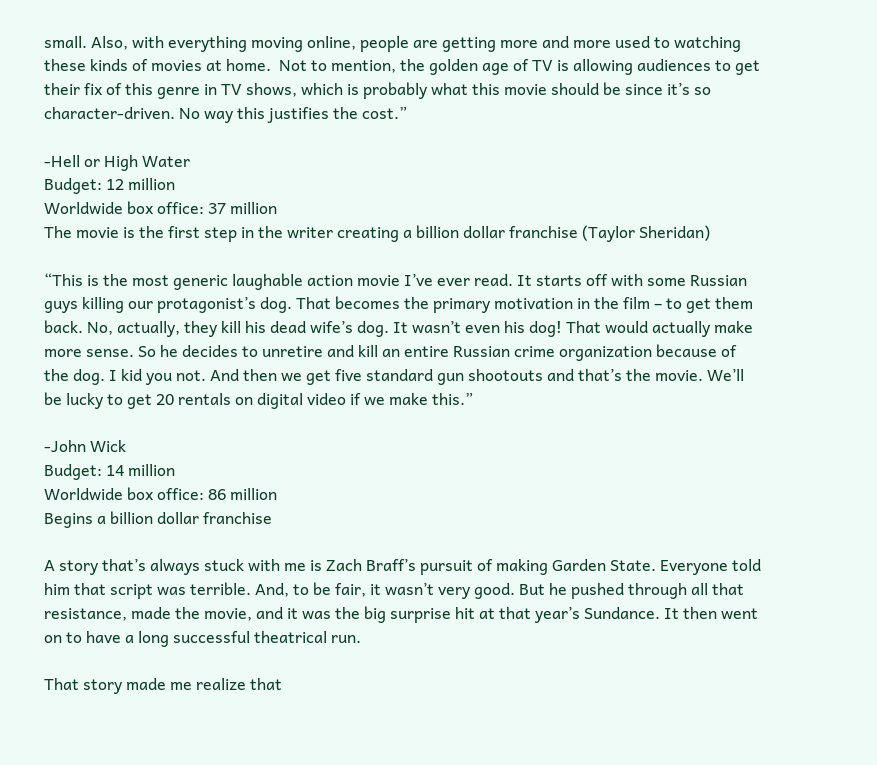small. Also, with everything moving online, people are getting more and more used to watching these kinds of movies at home.  Not to mention, the golden age of TV is allowing audiences to get their fix of this genre in TV shows, which is probably what this movie should be since it’s so character-driven. No way this justifies the cost.”

-Hell or High Water
Budget: 12 million
Worldwide box office: 37 million
The movie is the first step in the writer creating a billion dollar franchise (Taylor Sheridan)

“This is the most generic laughable action movie I’ve ever read. It starts off with some Russian guys killing our protagonist’s dog. That becomes the primary motivation in the film – to get them back. No, actually, they kill his dead wife’s dog. It wasn’t even his dog! That would actually make more sense. So he decides to unretire and kill an entire Russian crime organization because of the dog. I kid you not. And then we get five standard gun shootouts and that’s the movie. We’ll be lucky to get 20 rentals on digital video if we make this.”

-John Wick
Budget: 14 million
Worldwide box office: 86 million
Begins a billion dollar franchise

A story that’s always stuck with me is Zach Braff’s pursuit of making Garden State. Everyone told him that script was terrible. And, to be fair, it wasn’t very good. But he pushed through all that resistance, made the movie, and it was the big surprise hit at that year’s Sundance. It then went on to have a long successful theatrical run.

That story made me realize that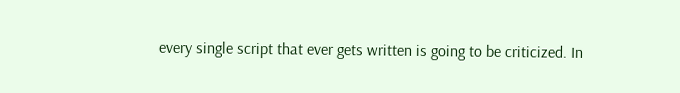every single script that ever gets written is going to be criticized. In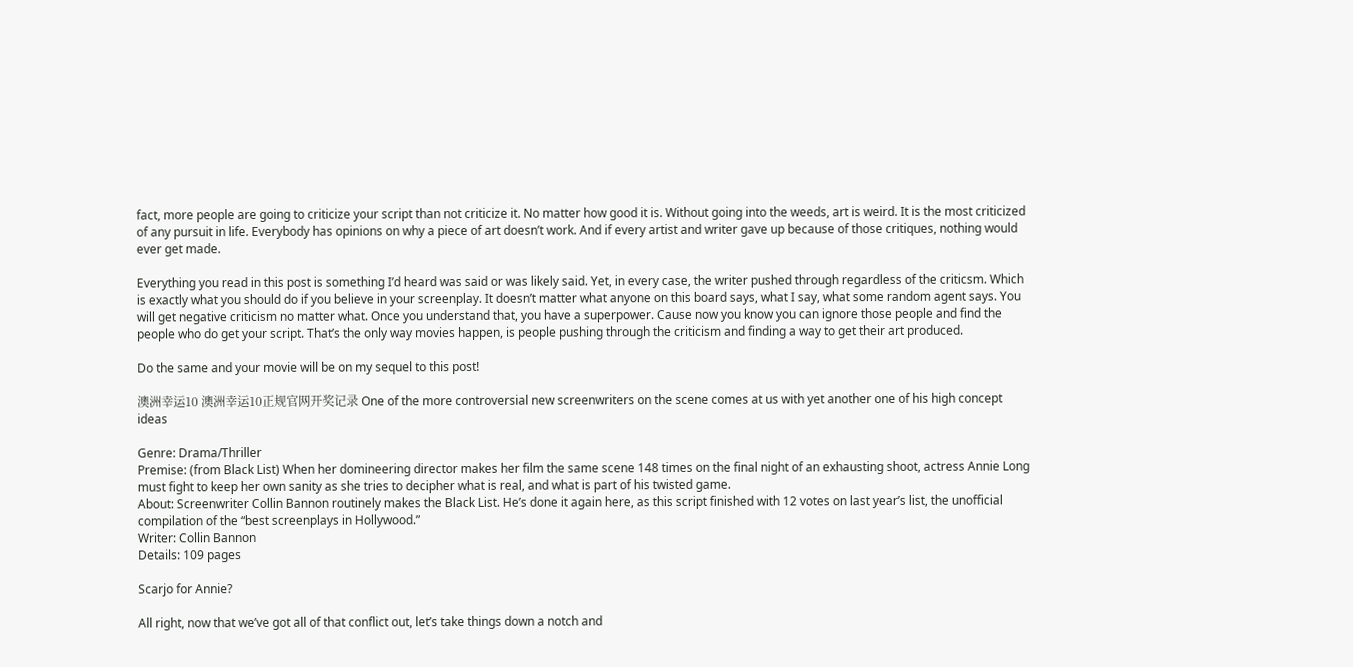fact, more people are going to criticize your script than not criticize it. No matter how good it is. Without going into the weeds, art is weird. It is the most criticized of any pursuit in life. Everybody has opinions on why a piece of art doesn’t work. And if every artist and writer gave up because of those critiques, nothing would ever get made.

Everything you read in this post is something I’d heard was said or was likely said. Yet, in every case, the writer pushed through regardless of the criticsm. Which is exactly what you should do if you believe in your screenplay. It doesn’t matter what anyone on this board says, what I say, what some random agent says. You will get negative criticism no matter what. Once you understand that, you have a superpower. Cause now you know you can ignore those people and find the people who do get your script. That’s the only way movies happen, is people pushing through the criticism and finding a way to get their art produced.

Do the same and your movie will be on my sequel to this post!

澳洲幸运10 澳洲幸运10正规官网开奖记录 One of the more controversial new screenwriters on the scene comes at us with yet another one of his high concept ideas

Genre: Drama/Thriller
Premise: (from Black List) When her domineering director makes her film the same scene 148 times on the final night of an exhausting shoot, actress Annie Long must fight to keep her own sanity as she tries to decipher what is real, and what is part of his twisted game.
About: Screenwriter Collin Bannon routinely makes the Black List. He’s done it again here, as this script finished with 12 votes on last year’s list, the unofficial compilation of the “best screenplays in Hollywood.”
Writer: Collin Bannon
Details: 109 pages

Scarjo for Annie?

All right, now that we’ve got all of that conflict out, let’s take things down a notch and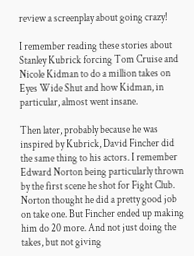review a screenplay about going crazy!

I remember reading these stories about Stanley Kubrick forcing Tom Cruise and Nicole Kidman to do a million takes on Eyes Wide Shut and how Kidman, in particular, almost went insane.

Then later, probably because he was inspired by Kubrick, David Fincher did the same thing to his actors. I remember Edward Norton being particularly thrown by the first scene he shot for Fight Club. Norton thought he did a pretty good job on take one. But Fincher ended up making him do 20 more. And not just doing the takes, but not giving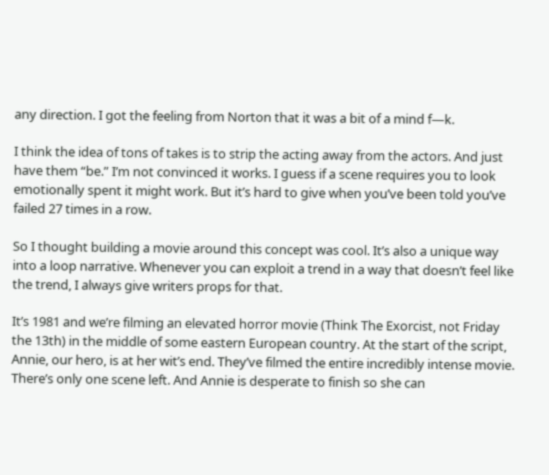any direction. I got the feeling from Norton that it was a bit of a mind f—k.

I think the idea of tons of takes is to strip the acting away from the actors. And just have them “be.” I’m not convinced it works. I guess if a scene requires you to look emotionally spent it might work. But it’s hard to give when you’ve been told you’ve failed 27 times in a row.

So I thought building a movie around this concept was cool. It’s also a unique way into a loop narrative. Whenever you can exploit a trend in a way that doesn’t feel like the trend, I always give writers props for that.

It’s 1981 and we’re filming an elevated horror movie (Think The Exorcist, not Friday the 13th) in the middle of some eastern European country. At the start of the script, Annie, our hero, is at her wit’s end. They’ve filmed the entire incredibly intense movie. There’s only one scene left. And Annie is desperate to finish so she can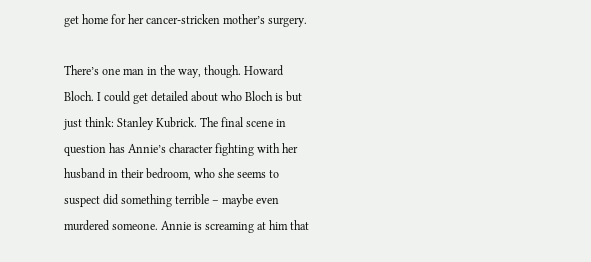get home for her cancer-stricken mother’s surgery.

There’s one man in the way, though. Howard Bloch. I could get detailed about who Bloch is but just think: Stanley Kubrick. The final scene in question has Annie’s character fighting with her husband in their bedroom, who she seems to suspect did something terrible – maybe even murdered someone. Annie is screaming at him that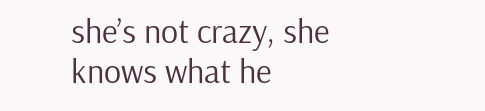she’s not crazy, she knows what he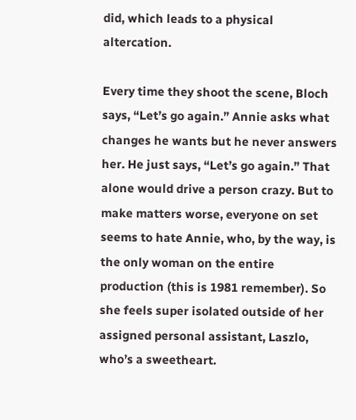did, which leads to a physical altercation.

Every time they shoot the scene, Bloch says, “Let’s go again.” Annie asks what changes he wants but he never answers her. He just says, “Let’s go again.” That alone would drive a person crazy. But to make matters worse, everyone on set seems to hate Annie, who, by the way, is the only woman on the entire production (this is 1981 remember). So she feels super isolated outside of her assigned personal assistant, Laszlo, who’s a sweetheart.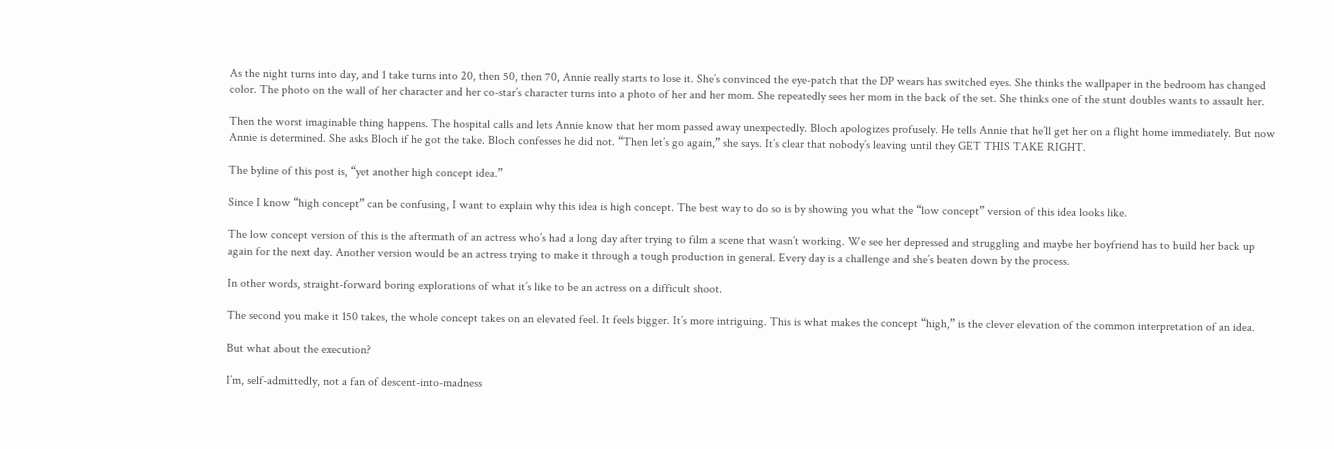As the night turns into day, and 1 take turns into 20, then 50, then 70, Annie really starts to lose it. She’s convinced the eye-patch that the DP wears has switched eyes. She thinks the wallpaper in the bedroom has changed color. The photo on the wall of her character and her co-star’s character turns into a photo of her and her mom. She repeatedly sees her mom in the back of the set. She thinks one of the stunt doubles wants to assault her.

Then the worst imaginable thing happens. The hospital calls and lets Annie know that her mom passed away unexpectedly. Bloch apologizes profusely. He tells Annie that he’ll get her on a flight home immediately. But now Annie is determined. She asks Bloch if he got the take. Bloch confesses he did not. “Then let’s go again,” she says. It’s clear that nobody’s leaving until they GET THIS TAKE RIGHT.

The byline of this post is, “yet another high concept idea.”

Since I know “high concept” can be confusing, I want to explain why this idea is high concept. The best way to do so is by showing you what the “low concept” version of this idea looks like.

The low concept version of this is the aftermath of an actress who’s had a long day after trying to film a scene that wasn’t working. We see her depressed and struggling and maybe her boyfriend has to build her back up again for the next day. Another version would be an actress trying to make it through a tough production in general. Every day is a challenge and she’s beaten down by the process.

In other words, straight-forward boring explorations of what it’s like to be an actress on a difficult shoot.

The second you make it 150 takes, the whole concept takes on an elevated feel. It feels bigger. It’s more intriguing. This is what makes the concept “high,” is the clever elevation of the common interpretation of an idea.

But what about the execution?

I’m, self-admittedly, not a fan of descent-into-madness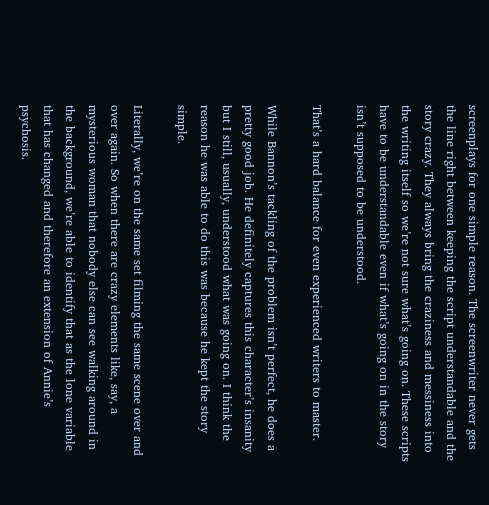screenplays for one simple reason. The screenwriter never gets the line right between keeping the script understandable and the story crazy. They always bring the craziness and messiness into the writing itself so we’re not sure what’s going on. These scripts have to be understandable even if what’s going on in the story isn’t supposed to be understood.

That’s a hard balance for even experienced writers to master.

While Bannon’s tackling of the problem isn’t perfect, he does a pretty good job. He definitely captures this character’s insanity but I still, usually, understood what was going on. I think the reason he was able to do this was because he kept the story simple.

Literally, we’re on the same set filming the same scene over and over again. So when there are crazy elements like, say, a mysterious woman that nobody else can see walking around in the background, we’re able to identify that as the lone variable that has changed and therefore an extension of Annie’s psychosis.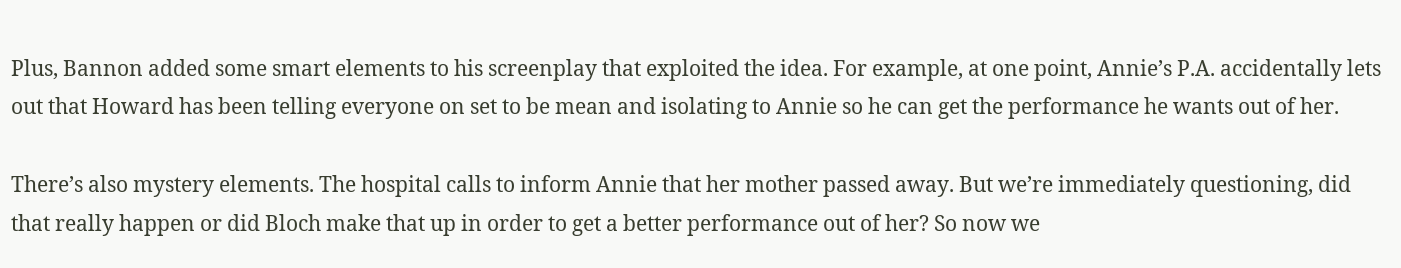Plus, Bannon added some smart elements to his screenplay that exploited the idea. For example, at one point, Annie’s P.A. accidentally lets out that Howard has been telling everyone on set to be mean and isolating to Annie so he can get the performance he wants out of her.

There’s also mystery elements. The hospital calls to inform Annie that her mother passed away. But we’re immediately questioning, did that really happen or did Bloch make that up in order to get a better performance out of her? So now we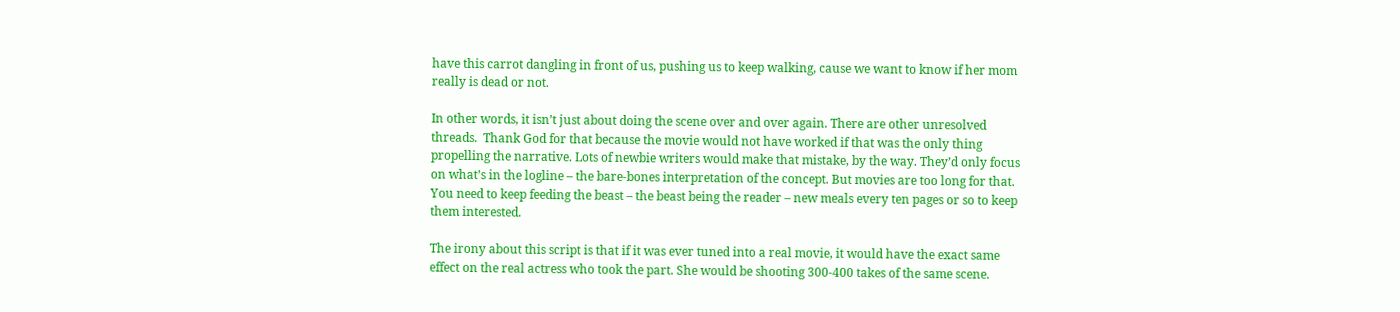have this carrot dangling in front of us, pushing us to keep walking, cause we want to know if her mom really is dead or not.

In other words, it isn’t just about doing the scene over and over again. There are other unresolved threads.  Thank God for that because the movie would not have worked if that was the only thing propelling the narrative. Lots of newbie writers would make that mistake, by the way. They’d only focus on what’s in the logline – the bare-bones interpretation of the concept. But movies are too long for that. You need to keep feeding the beast – the beast being the reader – new meals every ten pages or so to keep them interested.

The irony about this script is that if it was ever tuned into a real movie, it would have the exact same effect on the real actress who took the part. She would be shooting 300-400 takes of the same scene.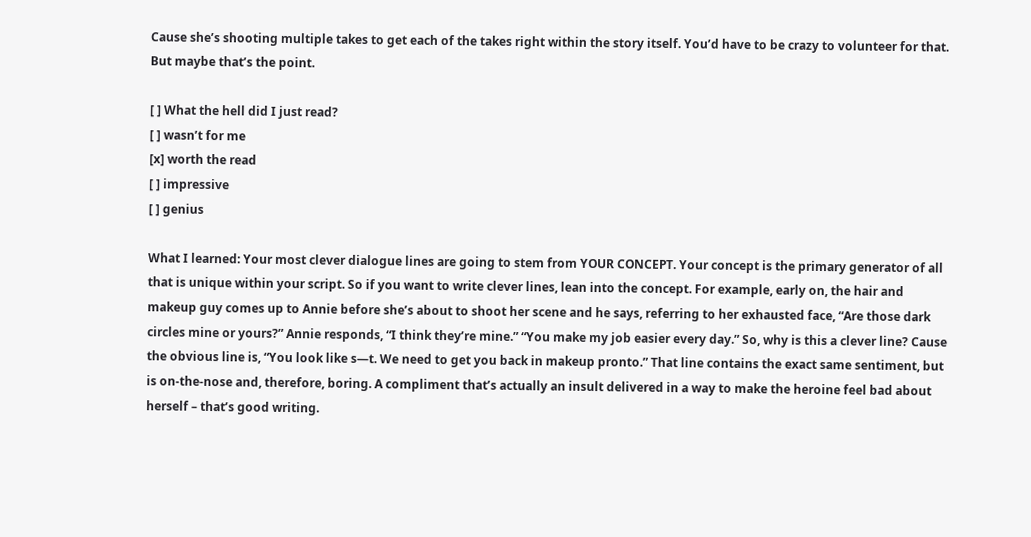Cause she’s shooting multiple takes to get each of the takes right within the story itself. You’d have to be crazy to volunteer for that. But maybe that’s the point.

[ ] What the hell did I just read?
[ ] wasn’t for me
[x] worth the read
[ ] impressive
[ ] genius

What I learned: Your most clever dialogue lines are going to stem from YOUR CONCEPT. Your concept is the primary generator of all that is unique within your script. So if you want to write clever lines, lean into the concept. For example, early on, the hair and makeup guy comes up to Annie before she’s about to shoot her scene and he says, referring to her exhausted face, “Are those dark circles mine or yours?” Annie responds, “I think they’re mine.” “You make my job easier every day.” So, why is this a clever line? Cause the obvious line is, “You look like s—t. We need to get you back in makeup pronto.” That line contains the exact same sentiment, but is on-the-nose and, therefore, boring. A compliment that’s actually an insult delivered in a way to make the heroine feel bad about herself – that’s good writing.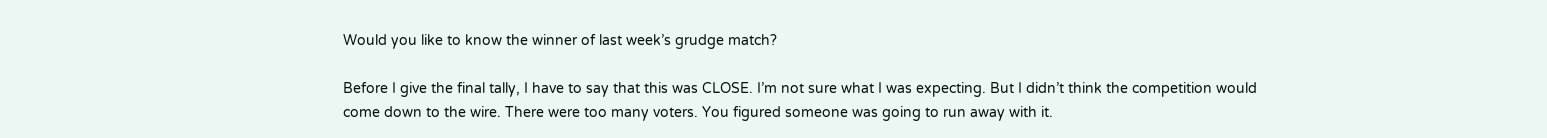Would you like to know the winner of last week’s grudge match?

Before I give the final tally, I have to say that this was CLOSE. I’m not sure what I was expecting. But I didn’t think the competition would come down to the wire. There were too many voters. You figured someone was going to run away with it.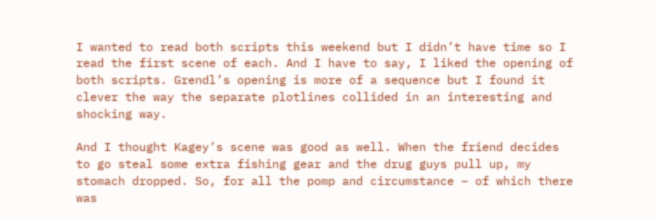I wanted to read both scripts this weekend but I didn’t have time so I read the first scene of each. And I have to say, I liked the opening of both scripts. Grendl’s opening is more of a sequence but I found it clever the way the separate plotlines collided in an interesting and shocking way.

And I thought Kagey’s scene was good as well. When the friend decides to go steal some extra fishing gear and the drug guys pull up, my stomach dropped. So, for all the pomp and circumstance – of which there was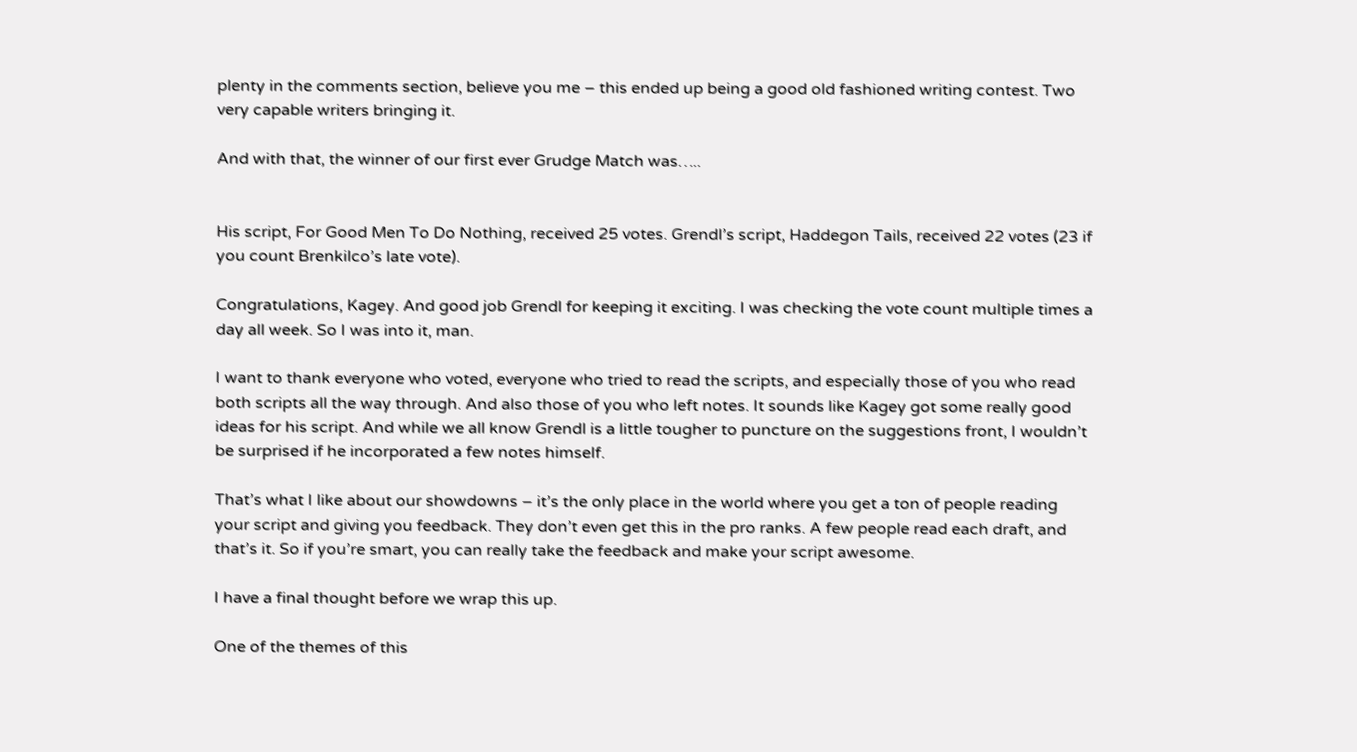plenty in the comments section, believe you me – this ended up being a good old fashioned writing contest. Two very capable writers bringing it.

And with that, the winner of our first ever Grudge Match was…..


His script, For Good Men To Do Nothing, received 25 votes. Grendl’s script, Haddegon Tails, received 22 votes (23 if you count Brenkilco’s late vote).

Congratulations, Kagey. And good job Grendl for keeping it exciting. I was checking the vote count multiple times a day all week. So I was into it, man.

I want to thank everyone who voted, everyone who tried to read the scripts, and especially those of you who read both scripts all the way through. And also those of you who left notes. It sounds like Kagey got some really good ideas for his script. And while we all know Grendl is a little tougher to puncture on the suggestions front, I wouldn’t be surprised if he incorporated a few notes himself.

That’s what I like about our showdowns – it’s the only place in the world where you get a ton of people reading your script and giving you feedback. They don’t even get this in the pro ranks. A few people read each draft, and that’s it. So if you’re smart, you can really take the feedback and make your script awesome.

I have a final thought before we wrap this up.

One of the themes of this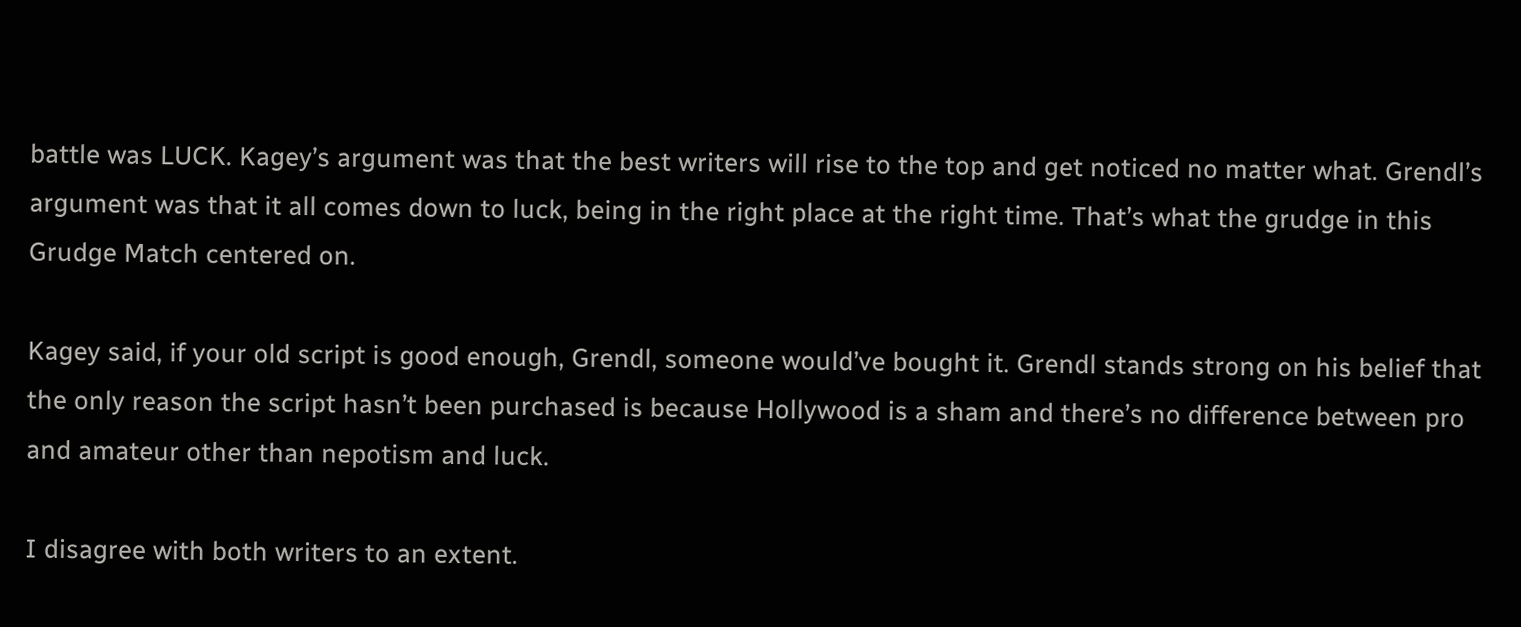battle was LUCK. Kagey’s argument was that the best writers will rise to the top and get noticed no matter what. Grendl’s argument was that it all comes down to luck, being in the right place at the right time. That’s what the grudge in this Grudge Match centered on.

Kagey said, if your old script is good enough, Grendl, someone would’ve bought it. Grendl stands strong on his belief that the only reason the script hasn’t been purchased is because Hollywood is a sham and there’s no difference between pro and amateur other than nepotism and luck.

I disagree with both writers to an extent.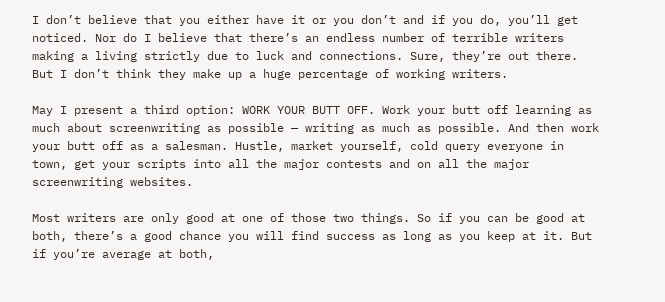I don’t believe that you either have it or you don’t and if you do, you’ll get noticed. Nor do I believe that there’s an endless number of terrible writers making a living strictly due to luck and connections. Sure, they’re out there. But I don’t think they make up a huge percentage of working writers.

May I present a third option: WORK YOUR BUTT OFF. Work your butt off learning as much about screenwriting as possible — writing as much as possible. And then work your butt off as a salesman. Hustle, market yourself, cold query everyone in town, get your scripts into all the major contests and on all the major screenwriting websites.

Most writers are only good at one of those two things. So if you can be good at both, there’s a good chance you will find success as long as you keep at it. But if you’re average at both,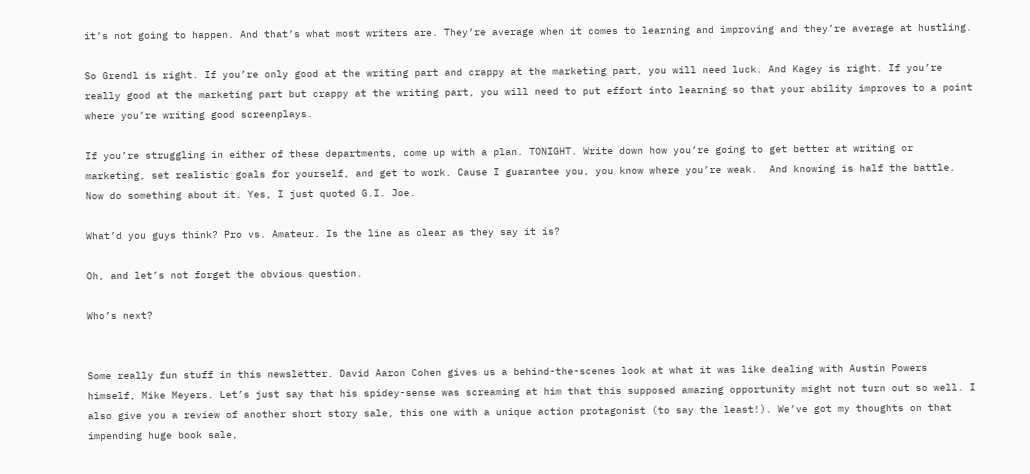it’s not going to happen. And that’s what most writers are. They’re average when it comes to learning and improving and they’re average at hustling.

So Grendl is right. If you’re only good at the writing part and crappy at the marketing part, you will need luck. And Kagey is right. If you’re really good at the marketing part but crappy at the writing part, you will need to put effort into learning so that your ability improves to a point where you’re writing good screenplays.

If you’re struggling in either of these departments, come up with a plan. TONIGHT. Write down how you’re going to get better at writing or marketing, set realistic goals for yourself, and get to work. Cause I guarantee you, you know where you’re weak.  And knowing is half the battle. Now do something about it. Yes, I just quoted G.I. Joe.

What’d you guys think? Pro vs. Amateur. Is the line as clear as they say it is?

Oh, and let’s not forget the obvious question.

Who’s next?


Some really fun stuff in this newsletter. David Aaron Cohen gives us a behind-the-scenes look at what it was like dealing with Austin Powers himself, Mike Meyers. Let’s just say that his spidey-sense was screaming at him that this supposed amazing opportunity might not turn out so well. I also give you a review of another short story sale, this one with a unique action protagonist (to say the least!). We’ve got my thoughts on that impending huge book sale,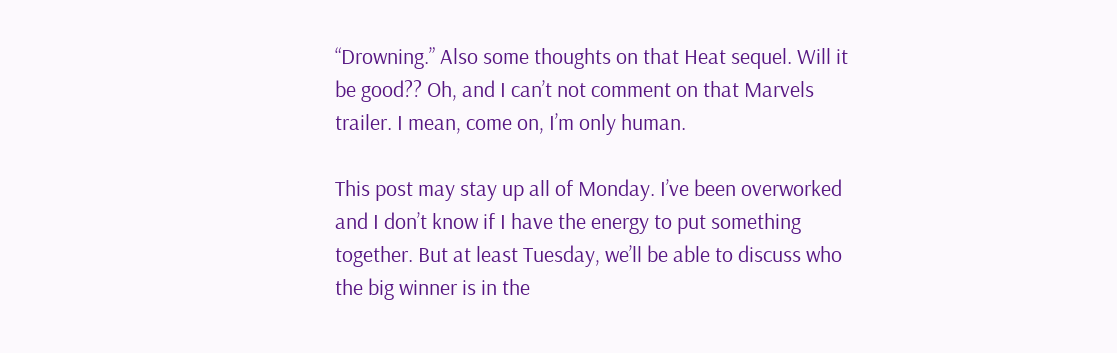“Drowning.” Also some thoughts on that Heat sequel. Will it be good?? Oh, and I can’t not comment on that Marvels trailer. I mean, come on, I’m only human.

This post may stay up all of Monday. I’ve been overworked and I don’t know if I have the energy to put something together. But at least Tuesday, we’ll be able to discuss who the big winner is in the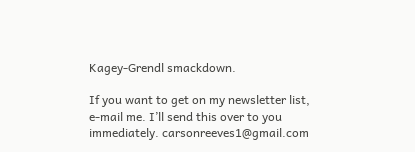Kagey-Grendl smackdown.

If you want to get on my newsletter list, e-mail me. I’ll send this over to you immediately. carsonreeves1@gmail.com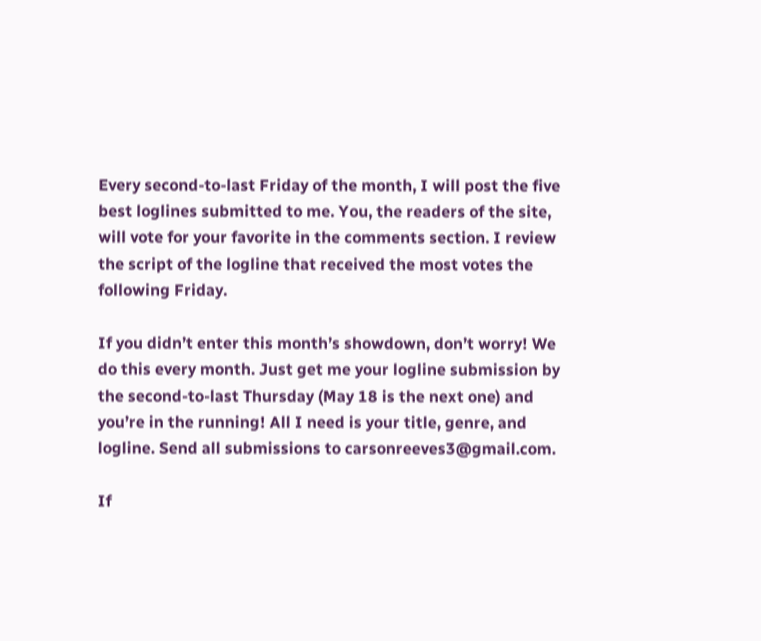Every second-to-last Friday of the month, I will post the five best loglines submitted to me. You, the readers of the site, will vote for your favorite in the comments section. I review the script of the logline that received the most votes the following Friday.

If you didn’t enter this month’s showdown, don’t worry! We do this every month. Just get me your logline submission by the second-to-last Thursday (May 18 is the next one) and you’re in the running! All I need is your title, genre, and logline. Send all submissions to carsonreeves3@gmail.com.

If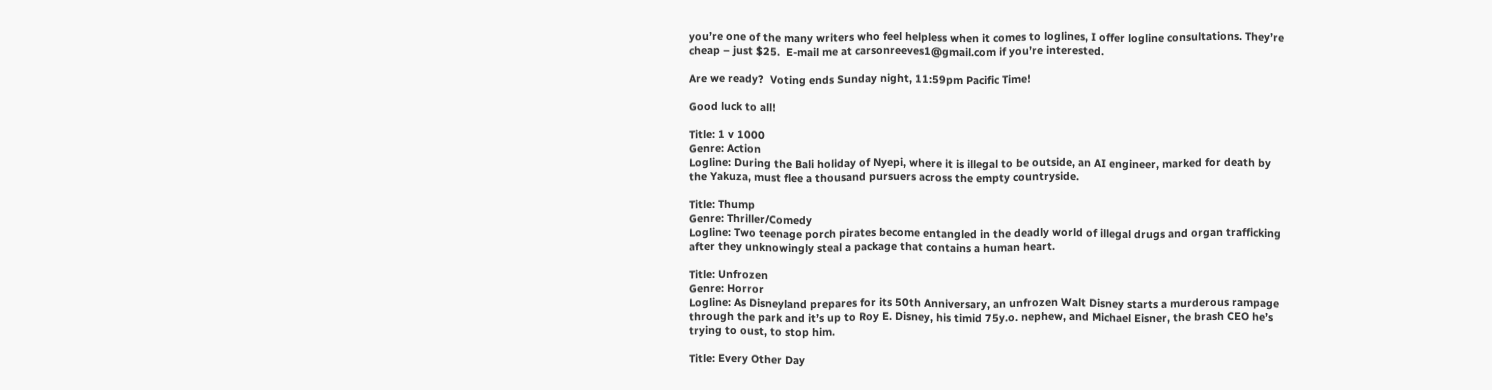you’re one of the many writers who feel helpless when it comes to loglines, I offer logline consultations. They’re cheap – just $25.  E-mail me at carsonreeves1@gmail.com if you’re interested.

Are we ready?  Voting ends Sunday night, 11:59pm Pacific Time!

Good luck to all!

Title: 1 v 1000
Genre: Action
Logline: During the Bali holiday of Nyepi, where it is illegal to be outside, an AI engineer, marked for death by the Yakuza, must flee a thousand pursuers across the empty countryside.

Title: Thump
Genre: Thriller/Comedy
Logline: Two teenage porch pirates become entangled in the deadly world of illegal drugs and organ trafficking after they unknowingly steal a package that contains a human heart.

Title: Unfrozen
Genre: Horror
Logline: As Disneyland prepares for its 50th Anniversary, an unfrozen Walt Disney starts a murderous rampage through the park and it’s up to Roy E. Disney, his timid 75y.o. nephew, and Michael Eisner, the brash CEO he’s trying to oust, to stop him.

Title: Every Other Day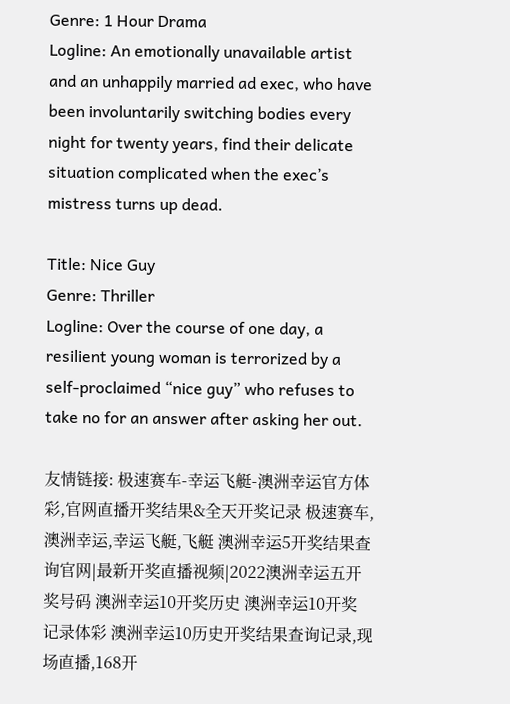Genre: 1 Hour Drama
Logline: An emotionally unavailable artist and an unhappily married ad exec, who have been involuntarily switching bodies every night for twenty years, find their delicate situation complicated when the exec’s mistress turns up dead.

Title: Nice Guy
Genre: Thriller
Logline: Over the course of one day, a resilient young woman is terrorized by a self-proclaimed “nice guy” who refuses to take no for an answer after asking her out.

友情链接: 极速赛车-幸运飞艇-澳洲幸运官方体彩,官网直播开奖结果&全天开奖记录 极速赛车,澳洲幸运,幸运飞艇,飞艇 澳洲幸运5开奖结果查询官网|最新开奖直播视频|2022澳洲幸运五开奖号码 澳洲幸运10开奖历史 澳洲幸运10开奖记录体彩 澳洲幸运10历史开奖结果查询记录,现场直播,168开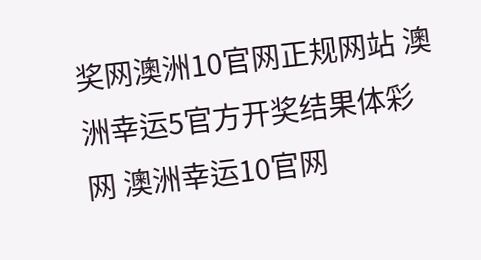奖网澳洲10官网正规网站 澳洲幸运5官方开奖结果体彩网 澳洲幸运10官网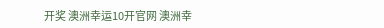开奖 澳洲幸运10开官网 澳洲幸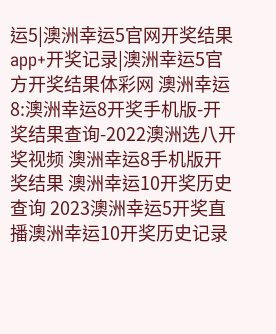运5|澳洲幸运5官网开奖结果app+开奖记录|澳洲幸运5官方开奖结果体彩网 澳洲幸运8:澳洲幸运8开奖手机版-开奖结果查询-2022澳洲选八开奖视频 澳洲幸运8手机版开奖结果 澳洲幸运10开奖历史查询 2023澳洲幸运5开奖直播澳洲幸运10开奖历史记录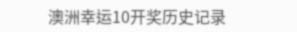澳洲幸运10开奖历史记录